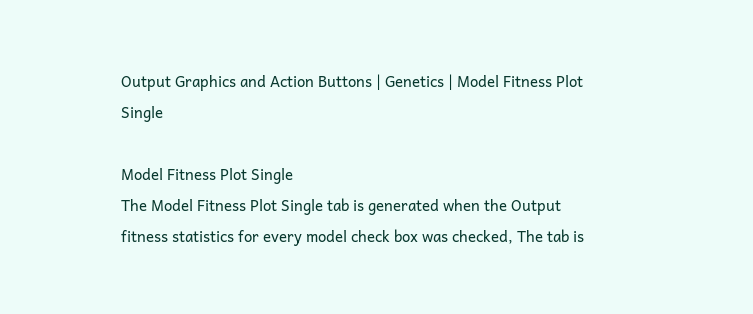Output Graphics and Action Buttons | Genetics | Model Fitness Plot Single

Model Fitness Plot Single
The Model Fitness Plot Single tab is generated when the Output fitness statistics for every model check box was checked, The tab is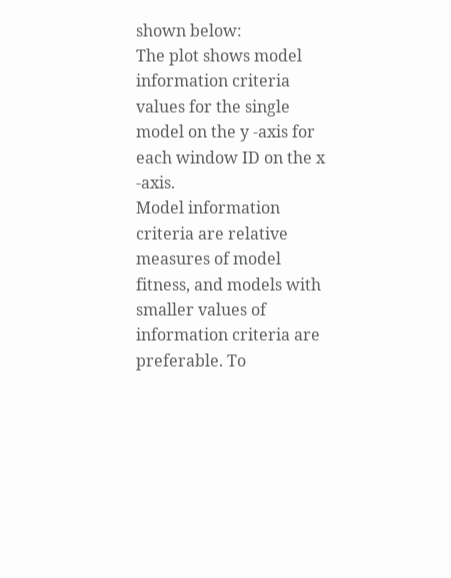shown below:
The plot shows model information criteria values for the single model on the y -axis for each window ID on the x -axis.
Model information criteria are relative measures of model fitness, and models with smaller values of information criteria are preferable. To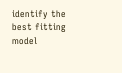identify the best fitting model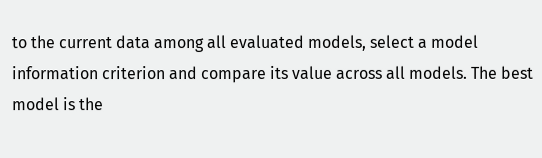to the current data among all evaluated models, select a model information criterion and compare its value across all models. The best model is the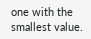one with the smallest value.